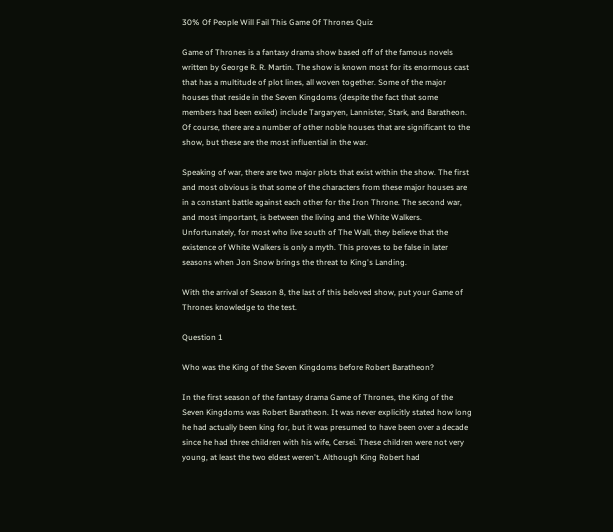30% Of People Will Fail This Game Of Thrones Quiz

Game of Thrones is a fantasy drama show based off of the famous novels written by George R. R. Martin. The show is known most for its enormous cast that has a multitude of plot lines, all woven together. Some of the major houses that reside in the Seven Kingdoms (despite the fact that some members had been exiled) include Targaryen, Lannister, Stark, and Baratheon. Of course, there are a number of other noble houses that are significant to the show, but these are the most influential in the war.

Speaking of war, there are two major plots that exist within the show. The first and most obvious is that some of the characters from these major houses are in a constant battle against each other for the Iron Throne. The second war, and most important, is between the living and the White Walkers. Unfortunately, for most who live south of The Wall, they believe that the existence of White Walkers is only a myth. This proves to be false in later seasons when Jon Snow brings the threat to King's Landing.

With the arrival of Season 8, the last of this beloved show, put your Game of Thrones knowledge to the test.

Question 1

Who was the King of the Seven Kingdoms before Robert Baratheon?

In the first season of the fantasy drama Game of Thrones, the King of the Seven Kingdoms was Robert Baratheon. It was never explicitly stated how long he had actually been king for, but it was presumed to have been over a decade since he had three children with his wife, Cersei. These children were not very young, at least the two eldest weren't. Although King Robert had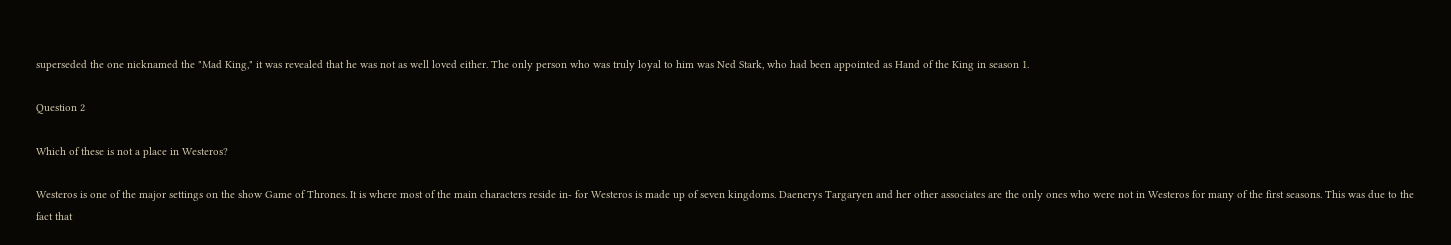superseded the one nicknamed the "Mad King," it was revealed that he was not as well loved either. The only person who was truly loyal to him was Ned Stark, who had been appointed as Hand of the King in season 1.

Question 2

Which of these is not a place in Westeros?

Westeros is one of the major settings on the show Game of Thrones. It is where most of the main characters reside in- for Westeros is made up of seven kingdoms. Daenerys Targaryen and her other associates are the only ones who were not in Westeros for many of the first seasons. This was due to the fact that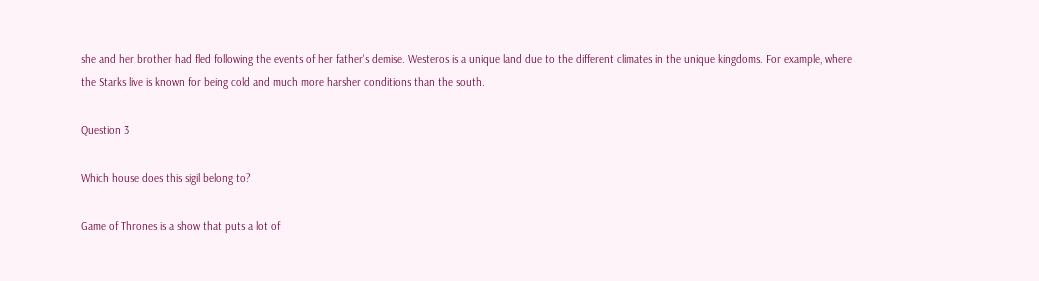she and her brother had fled following the events of her father's demise. Westeros is a unique land due to the different climates in the unique kingdoms. For example, where the Starks live is known for being cold and much more harsher conditions than the south.

Question 3

Which house does this sigil belong to?

Game of Thrones is a show that puts a lot of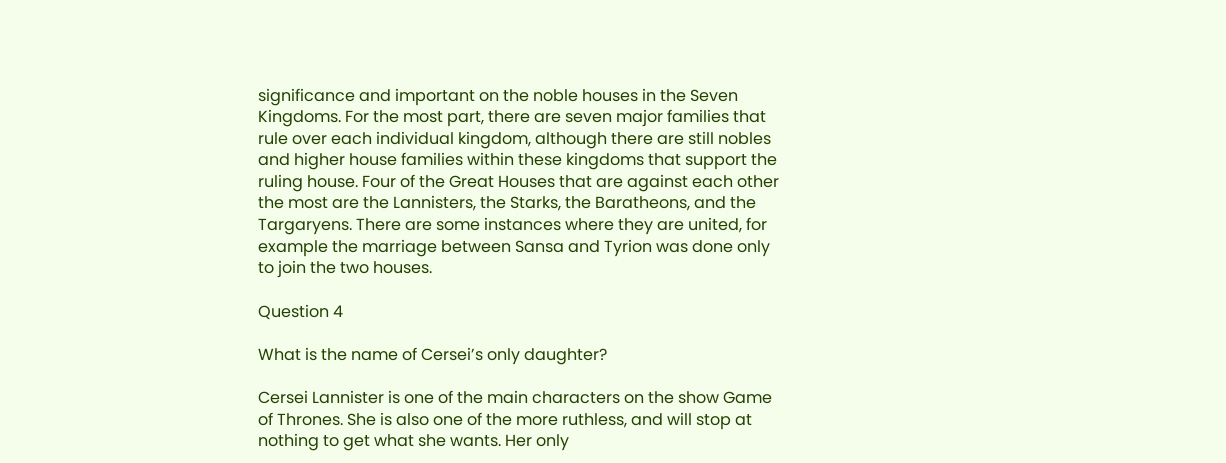significance and important on the noble houses in the Seven Kingdoms. For the most part, there are seven major families that rule over each individual kingdom, although there are still nobles and higher house families within these kingdoms that support the ruling house. Four of the Great Houses that are against each other the most are the Lannisters, the Starks, the Baratheons, and the Targaryens. There are some instances where they are united, for example the marriage between Sansa and Tyrion was done only to join the two houses.

Question 4

What is the name of Cersei’s only daughter?

Cersei Lannister is one of the main characters on the show Game of Thrones. She is also one of the more ruthless, and will stop at nothing to get what she wants. Her only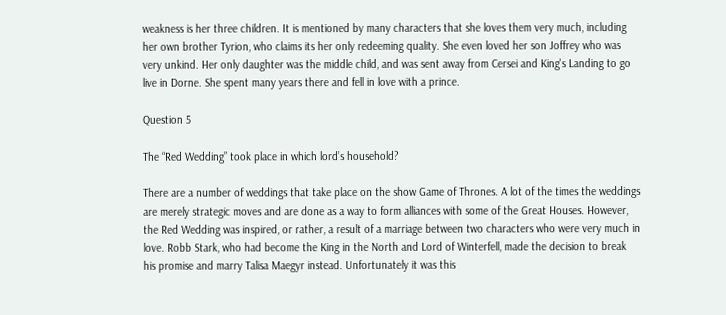weakness is her three children. It is mentioned by many characters that she loves them very much, including her own brother Tyrion, who claims its her only redeeming quality. She even loved her son Joffrey who was very unkind. Her only daughter was the middle child, and was sent away from Cersei and King's Landing to go live in Dorne. She spent many years there and fell in love with a prince.

Question 5

The “Red Wedding” took place in which lord’s household?

There are a number of weddings that take place on the show Game of Thrones. A lot of the times the weddings are merely strategic moves and are done as a way to form alliances with some of the Great Houses. However, the Red Wedding was inspired, or rather, a result of a marriage between two characters who were very much in love. Robb Stark, who had become the King in the North and Lord of Winterfell, made the decision to break his promise and marry Talisa Maegyr instead. Unfortunately it was this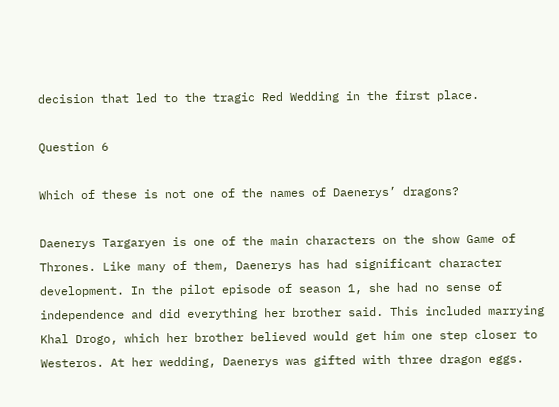decision that led to the tragic Red Wedding in the first place.

Question 6

Which of these is not one of the names of Daenerys’ dragons?

Daenerys Targaryen is one of the main characters on the show Game of Thrones. Like many of them, Daenerys has had significant character development. In the pilot episode of season 1, she had no sense of independence and did everything her brother said. This included marrying Khal Drogo, which her brother believed would get him one step closer to Westeros. At her wedding, Daenerys was gifted with three dragon eggs.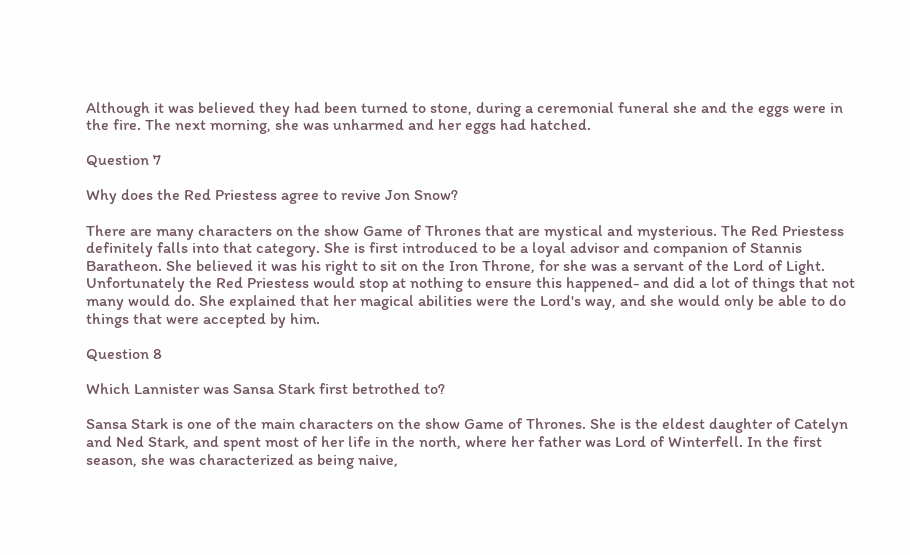Although it was believed they had been turned to stone, during a ceremonial funeral she and the eggs were in the fire. The next morning, she was unharmed and her eggs had hatched.

Question 7

Why does the Red Priestess agree to revive Jon Snow?

There are many characters on the show Game of Thrones that are mystical and mysterious. The Red Priestess definitely falls into that category. She is first introduced to be a loyal advisor and companion of Stannis Baratheon. She believed it was his right to sit on the Iron Throne, for she was a servant of the Lord of Light. Unfortunately the Red Priestess would stop at nothing to ensure this happened- and did a lot of things that not many would do. She explained that her magical abilities were the Lord's way, and she would only be able to do things that were accepted by him.

Question 8

Which Lannister was Sansa Stark first betrothed to?

Sansa Stark is one of the main characters on the show Game of Thrones. She is the eldest daughter of Catelyn and Ned Stark, and spent most of her life in the north, where her father was Lord of Winterfell. In the first season, she was characterized as being naive,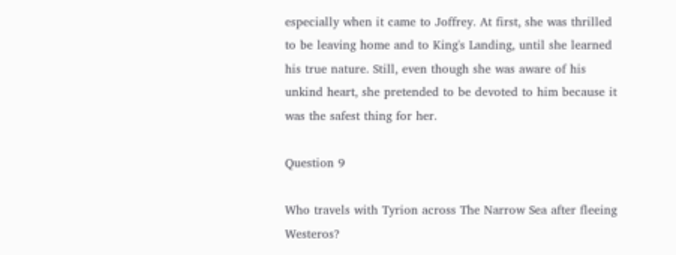especially when it came to Joffrey. At first, she was thrilled to be leaving home and to King's Landing, until she learned his true nature. Still, even though she was aware of his unkind heart, she pretended to be devoted to him because it was the safest thing for her.

Question 9

Who travels with Tyrion across The Narrow Sea after fleeing Westeros?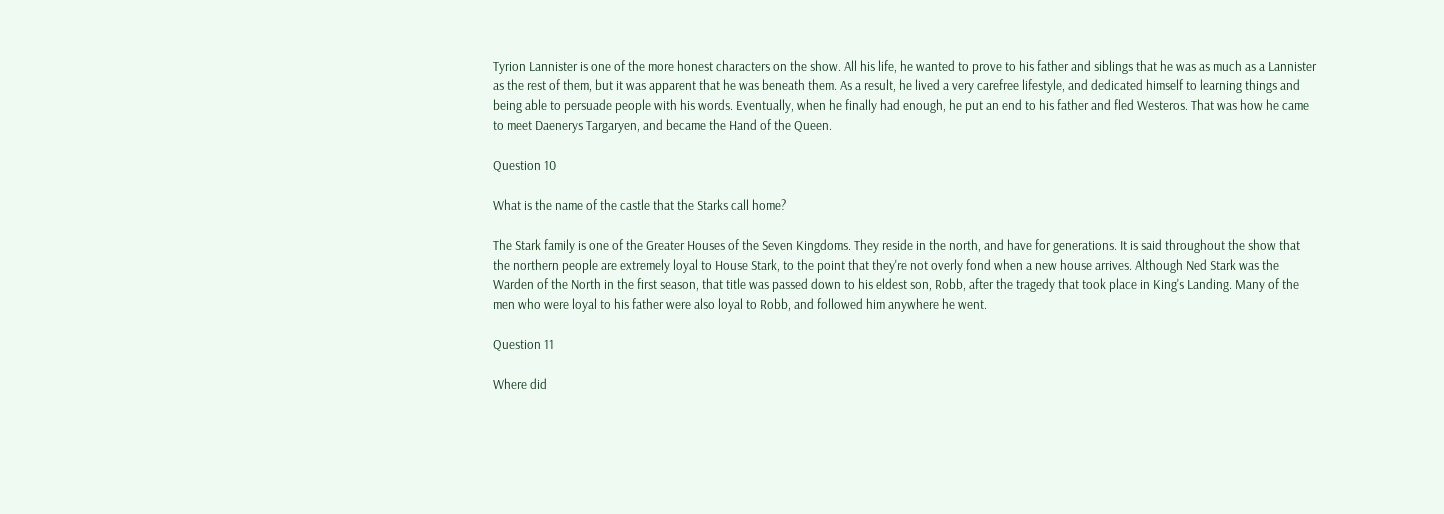Tyrion Lannister is one of the more honest characters on the show. All his life, he wanted to prove to his father and siblings that he was as much as a Lannister as the rest of them, but it was apparent that he was beneath them. As a result, he lived a very carefree lifestyle, and dedicated himself to learning things and being able to persuade people with his words. Eventually, when he finally had enough, he put an end to his father and fled Westeros. That was how he came to meet Daenerys Targaryen, and became the Hand of the Queen.

Question 10

What is the name of the castle that the Starks call home?

The Stark family is one of the Greater Houses of the Seven Kingdoms. They reside in the north, and have for generations. It is said throughout the show that the northern people are extremely loyal to House Stark, to the point that they're not overly fond when a new house arrives. Although Ned Stark was the Warden of the North in the first season, that title was passed down to his eldest son, Robb, after the tragedy that took place in King's Landing. Many of the men who were loyal to his father were also loyal to Robb, and followed him anywhere he went.

Question 11

Where did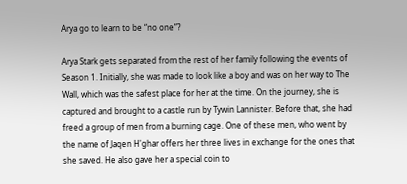Arya go to learn to be “no one”?

Arya Stark gets separated from the rest of her family following the events of Season 1. Initially, she was made to look like a boy and was on her way to The Wall, which was the safest place for her at the time. On the journey, she is captured and brought to a castle run by Tywin Lannister. Before that, she had freed a group of men from a burning cage. One of these men, who went by the name of Jaqen H'ghar offers her three lives in exchange for the ones that she saved. He also gave her a special coin to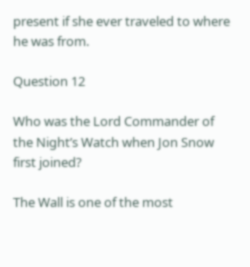present if she ever traveled to where he was from.

Question 12

Who was the Lord Commander of the Night’s Watch when Jon Snow first joined?

The Wall is one of the most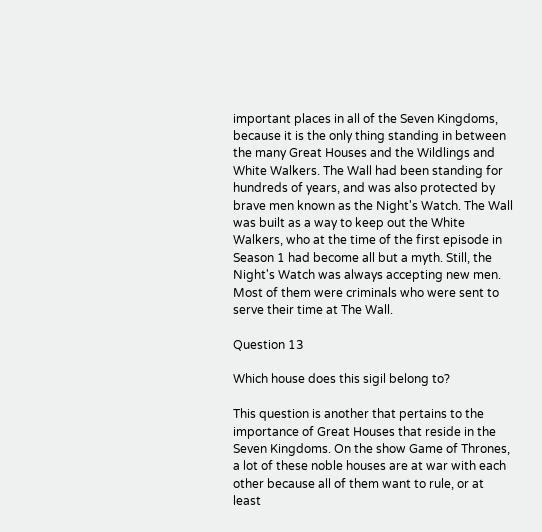important places in all of the Seven Kingdoms, because it is the only thing standing in between the many Great Houses and the Wildlings and White Walkers. The Wall had been standing for hundreds of years, and was also protected by brave men known as the Night's Watch. The Wall was built as a way to keep out the White Walkers, who at the time of the first episode in Season 1 had become all but a myth. Still, the Night's Watch was always accepting new men. Most of them were criminals who were sent to serve their time at The Wall.

Question 13

Which house does this sigil belong to?

This question is another that pertains to the importance of Great Houses that reside in the Seven Kingdoms. On the show Game of Thrones, a lot of these noble houses are at war with each other because all of them want to rule, or at least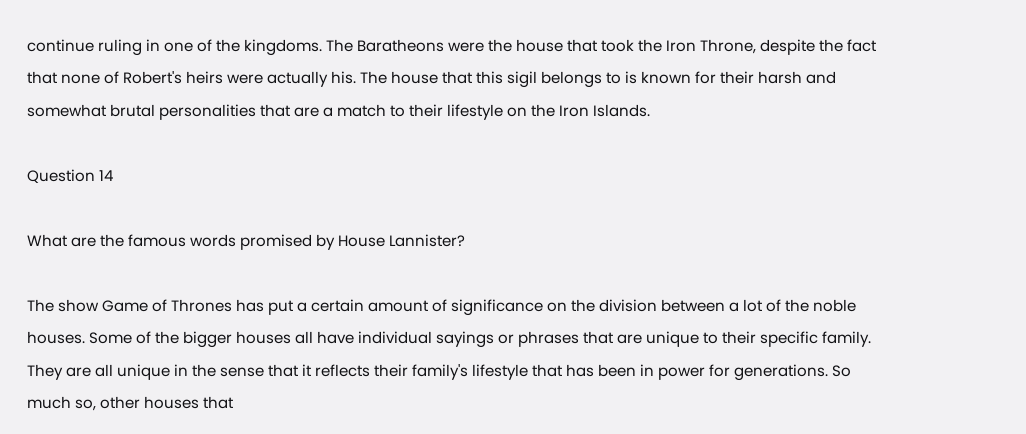continue ruling in one of the kingdoms. The Baratheons were the house that took the Iron Throne, despite the fact that none of Robert's heirs were actually his. The house that this sigil belongs to is known for their harsh and somewhat brutal personalities that are a match to their lifestyle on the Iron Islands.

Question 14

What are the famous words promised by House Lannister?

The show Game of Thrones has put a certain amount of significance on the division between a lot of the noble houses. Some of the bigger houses all have individual sayings or phrases that are unique to their specific family. They are all unique in the sense that it reflects their family's lifestyle that has been in power for generations. So much so, other houses that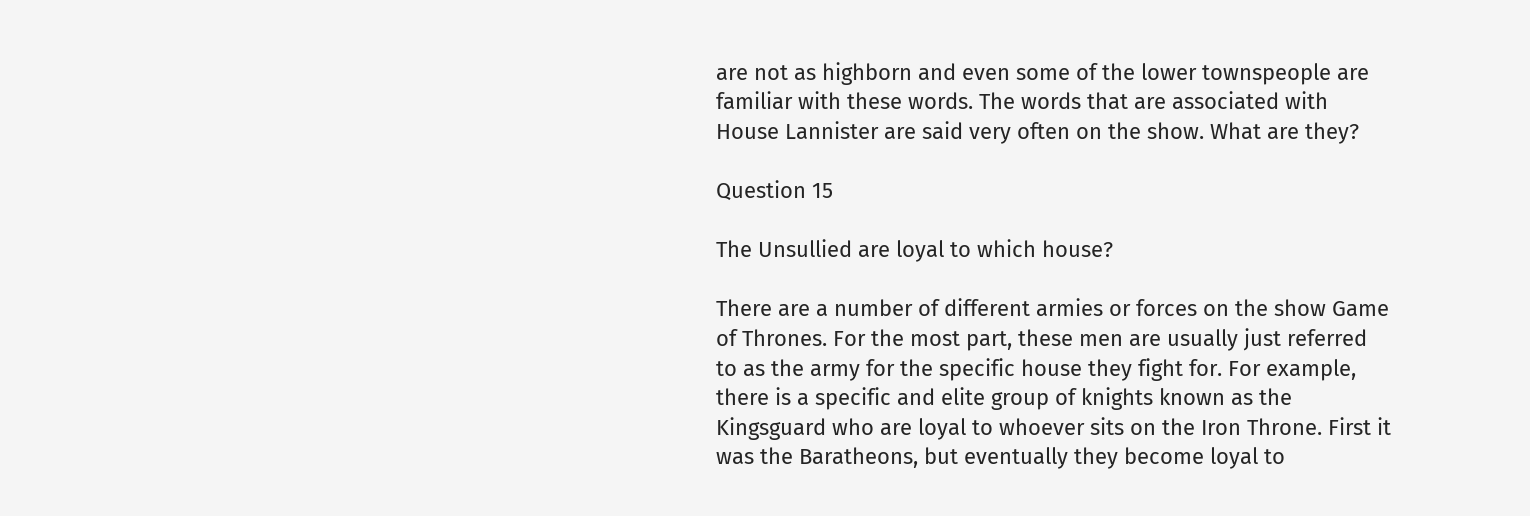are not as highborn and even some of the lower townspeople are familiar with these words. The words that are associated with House Lannister are said very often on the show. What are they?

Question 15

The Unsullied are loyal to which house?

There are a number of different armies or forces on the show Game of Thrones. For the most part, these men are usually just referred to as the army for the specific house they fight for. For example, there is a specific and elite group of knights known as the Kingsguard who are loyal to whoever sits on the Iron Throne. First it was the Baratheons, but eventually they become loyal to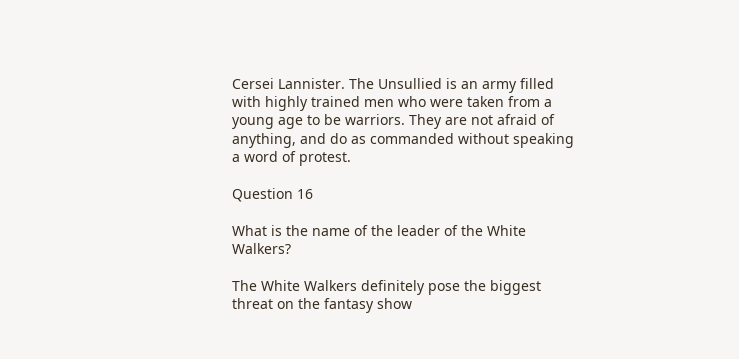Cersei Lannister. The Unsullied is an army filled with highly trained men who were taken from a young age to be warriors. They are not afraid of anything, and do as commanded without speaking a word of protest.

Question 16

What is the name of the leader of the White Walkers?

The White Walkers definitely pose the biggest threat on the fantasy show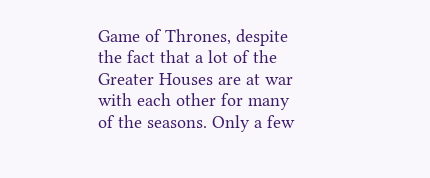Game of Thrones, despite the fact that a lot of the Greater Houses are at war with each other for many of the seasons. Only a few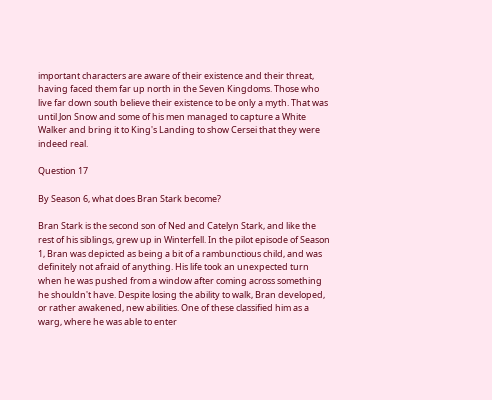important characters are aware of their existence and their threat, having faced them far up north in the Seven Kingdoms. Those who live far down south believe their existence to be only a myth. That was until Jon Snow and some of his men managed to capture a White Walker and bring it to King's Landing to show Cersei that they were indeed real.

Question 17

By Season 6, what does Bran Stark become?

Bran Stark is the second son of Ned and Catelyn Stark, and like the rest of his siblings, grew up in Winterfell. In the pilot episode of Season 1, Bran was depicted as being a bit of a rambunctious child, and was definitely not afraid of anything. His life took an unexpected turn when he was pushed from a window after coming across something he shouldn't have. Despite losing the ability to walk, Bran developed, or rather awakened, new abilities. One of these classified him as a warg, where he was able to enter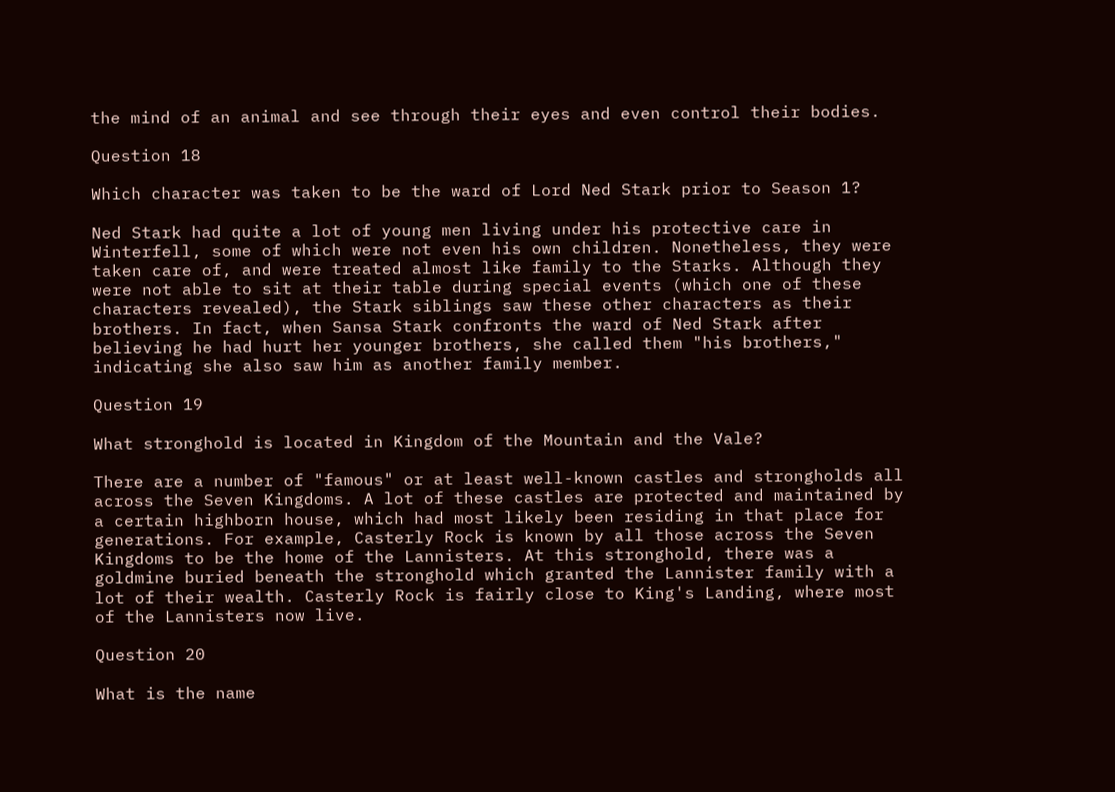the mind of an animal and see through their eyes and even control their bodies.

Question 18

Which character was taken to be the ward of Lord Ned Stark prior to Season 1?

Ned Stark had quite a lot of young men living under his protective care in Winterfell, some of which were not even his own children. Nonetheless, they were taken care of, and were treated almost like family to the Starks. Although they were not able to sit at their table during special events (which one of these characters revealed), the Stark siblings saw these other characters as their brothers. In fact, when Sansa Stark confronts the ward of Ned Stark after believing he had hurt her younger brothers, she called them "his brothers," indicating she also saw him as another family member.

Question 19

What stronghold is located in Kingdom of the Mountain and the Vale?

There are a number of "famous" or at least well-known castles and strongholds all across the Seven Kingdoms. A lot of these castles are protected and maintained by a certain highborn house, which had most likely been residing in that place for generations. For example, Casterly Rock is known by all those across the Seven Kingdoms to be the home of the Lannisters. At this stronghold, there was a goldmine buried beneath the stronghold which granted the Lannister family with a lot of their wealth. Casterly Rock is fairly close to King's Landing, where most of the Lannisters now live.

Question 20

What is the name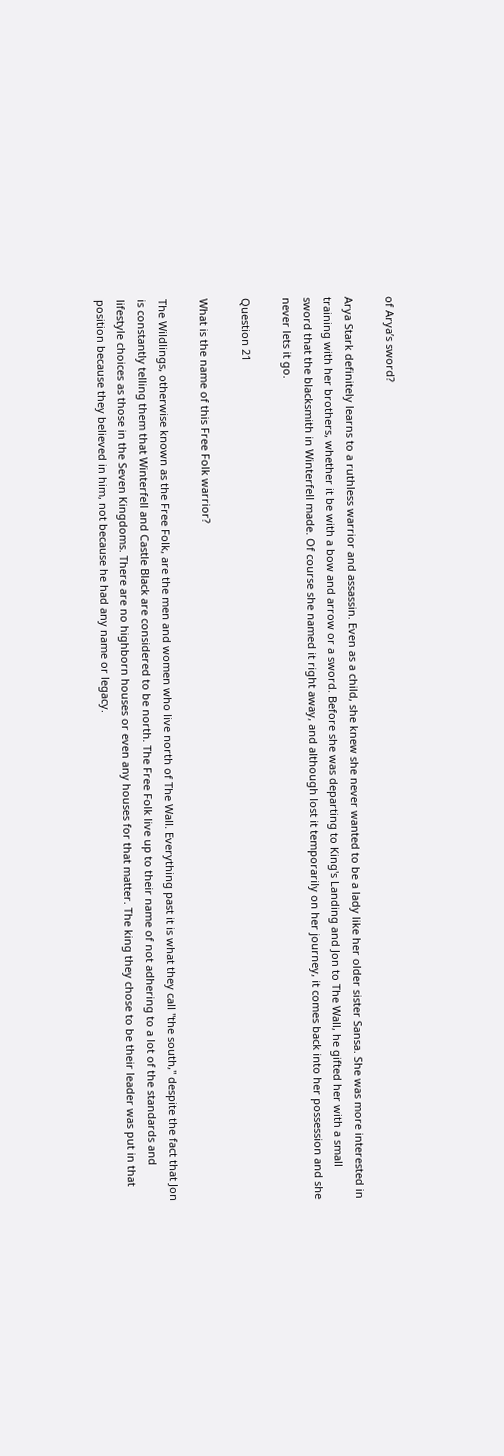of Arya’s sword?

Arya Stark definitely learns to a ruthless warrior and assassin. Even as a child, she knew she never wanted to be a lady like her older sister Sansa. She was more interested in training with her brothers, whether it be with a bow and arrow or a sword. Before she was departing to King's Landing and Jon to The Wall, he gifted her with a small sword that the blacksmith in Winterfell made. Of course she named it right away, and although lost it temporarily on her journey, it comes back into her possession and she never lets it go.

Question 21

What is the name of this Free Folk warrior?

The Wildlings, otherwise known as the Free Folk, are the men and women who live north of The Wall. Everything past it is what they call "the south," despite the fact that Jon is constantly telling them that Winterfell and Castle Black are considered to be north. The Free Folk live up to their name of not adhering to a lot of the standards and lifestyle choices as those in the Seven Kingdoms. There are no highborn houses or even any houses for that matter. The king they chose to be their leader was put in that position because they believed in him, not because he had any name or legacy.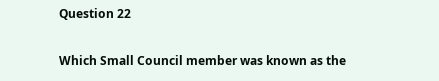Question 22

Which Small Council member was known as the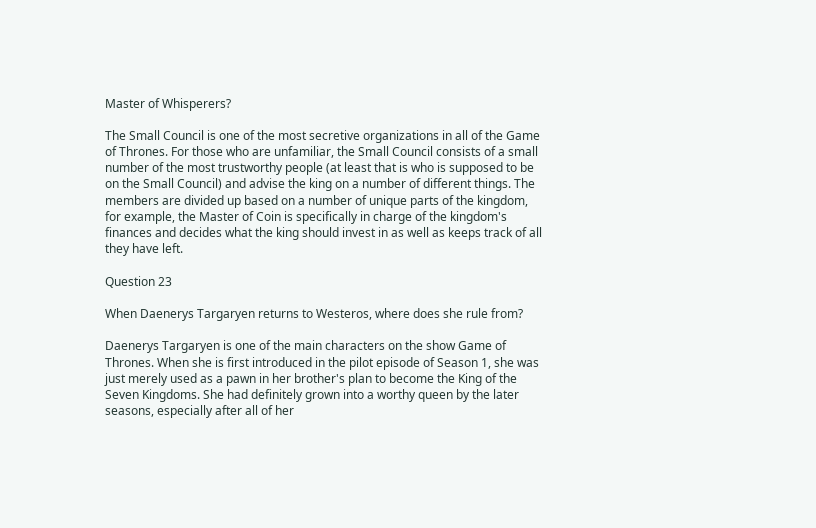Master of Whisperers?

The Small Council is one of the most secretive organizations in all of the Game of Thrones. For those who are unfamiliar, the Small Council consists of a small number of the most trustworthy people (at least that is who is supposed to be on the Small Council) and advise the king on a number of different things. The members are divided up based on a number of unique parts of the kingdom, for example, the Master of Coin is specifically in charge of the kingdom's finances and decides what the king should invest in as well as keeps track of all they have left.

Question 23

When Daenerys Targaryen returns to Westeros, where does she rule from?

Daenerys Targaryen is one of the main characters on the show Game of Thrones. When she is first introduced in the pilot episode of Season 1, she was just merely used as a pawn in her brother's plan to become the King of the Seven Kingdoms. She had definitely grown into a worthy queen by the later seasons, especially after all of her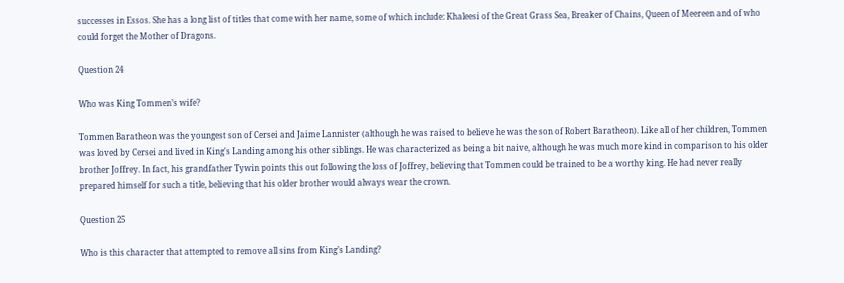successes in Essos. She has a long list of titles that come with her name, some of which include: Khaleesi of the Great Grass Sea, Breaker of Chains, Queen of Meereen and of who could forget the Mother of Dragons.

Question 24

Who was King Tommen’s wife?

Tommen Baratheon was the youngest son of Cersei and Jaime Lannister (although he was raised to believe he was the son of Robert Baratheon). Like all of her children, Tommen was loved by Cersei and lived in King's Landing among his other siblings. He was characterized as being a bit naive, although he was much more kind in comparison to his older brother Joffrey. In fact, his grandfather Tywin points this out following the loss of Joffrey, believing that Tommen could be trained to be a worthy king. He had never really prepared himself for such a title, believing that his older brother would always wear the crown.

Question 25

Who is this character that attempted to remove all sins from King’s Landing?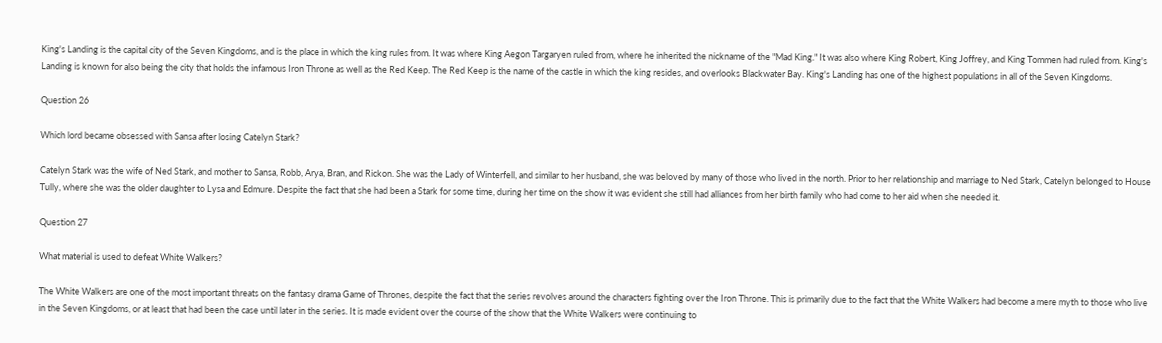King's Landing is the capital city of the Seven Kingdoms, and is the place in which the king rules from. It was where King Aegon Targaryen ruled from, where he inherited the nickname of the "Mad King." It was also where King Robert, King Joffrey, and King Tommen had ruled from. King's Landing is known for also being the city that holds the infamous Iron Throne as well as the Red Keep. The Red Keep is the name of the castle in which the king resides, and overlooks Blackwater Bay. King's Landing has one of the highest populations in all of the Seven Kingdoms.

Question 26

Which lord became obsessed with Sansa after losing Catelyn Stark?

Catelyn Stark was the wife of Ned Stark, and mother to Sansa, Robb, Arya, Bran, and Rickon. She was the Lady of Winterfell, and similar to her husband, she was beloved by many of those who lived in the north. Prior to her relationship and marriage to Ned Stark, Catelyn belonged to House Tully, where she was the older daughter to Lysa and Edmure. Despite the fact that she had been a Stark for some time, during her time on the show it was evident she still had alliances from her birth family who had come to her aid when she needed it.

Question 27

What material is used to defeat White Walkers?

The White Walkers are one of the most important threats on the fantasy drama Game of Thrones, despite the fact that the series revolves around the characters fighting over the Iron Throne. This is primarily due to the fact that the White Walkers had become a mere myth to those who live in the Seven Kingdoms, or at least that had been the case until later in the series. It is made evident over the course of the show that the White Walkers were continuing to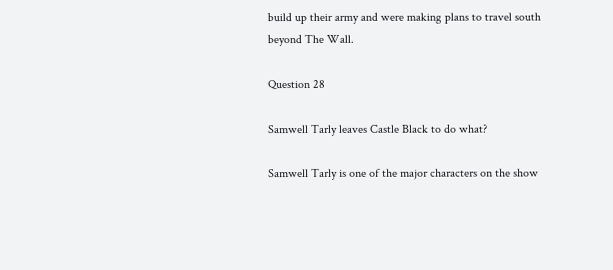build up their army and were making plans to travel south beyond The Wall.

Question 28

Samwell Tarly leaves Castle Black to do what?

Samwell Tarly is one of the major characters on the show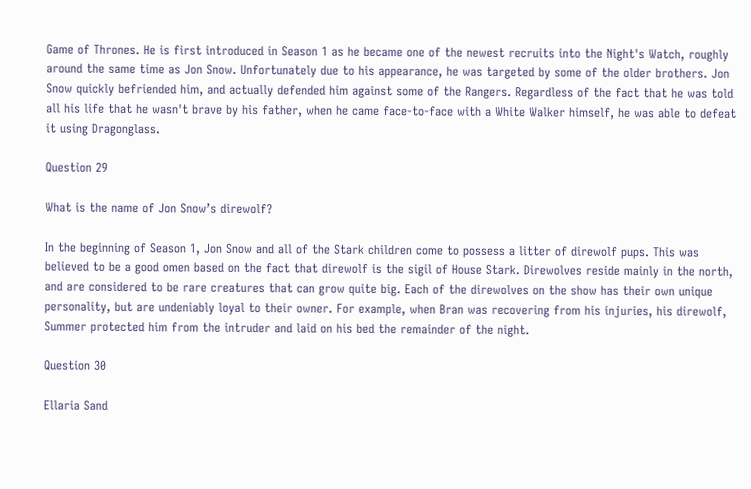Game of Thrones. He is first introduced in Season 1 as he became one of the newest recruits into the Night's Watch, roughly around the same time as Jon Snow. Unfortunately due to his appearance, he was targeted by some of the older brothers. Jon Snow quickly befriended him, and actually defended him against some of the Rangers. Regardless of the fact that he was told all his life that he wasn't brave by his father, when he came face-to-face with a White Walker himself, he was able to defeat it using Dragonglass.

Question 29

What is the name of Jon Snow’s direwolf?

In the beginning of Season 1, Jon Snow and all of the Stark children come to possess a litter of direwolf pups. This was believed to be a good omen based on the fact that direwolf is the sigil of House Stark. Direwolves reside mainly in the north, and are considered to be rare creatures that can grow quite big. Each of the direwolves on the show has their own unique personality, but are undeniably loyal to their owner. For example, when Bran was recovering from his injuries, his direwolf, Summer protected him from the intruder and laid on his bed the remainder of the night.

Question 30

Ellaria Sand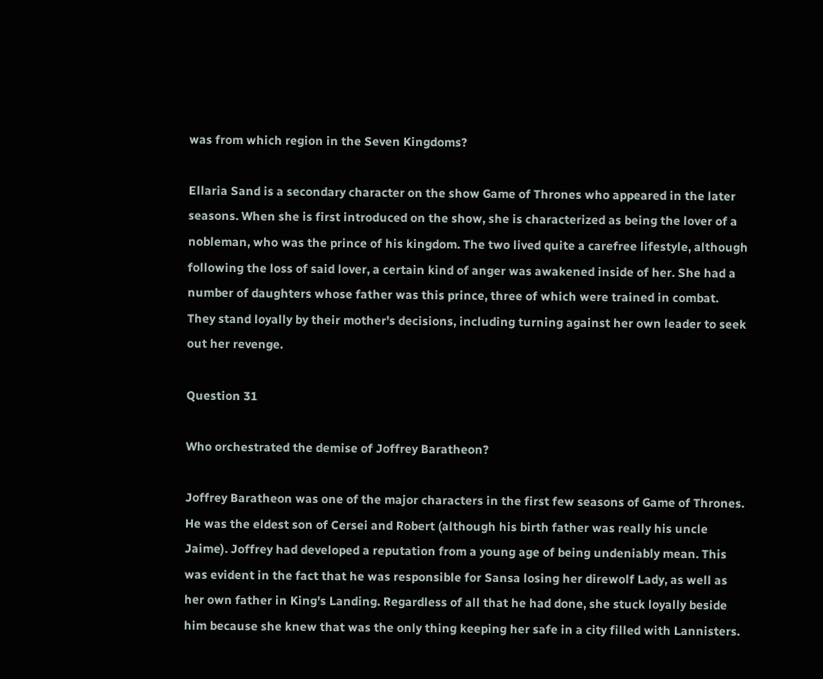was from which region in the Seven Kingdoms?

Ellaria Sand is a secondary character on the show Game of Thrones who appeared in the later seasons. When she is first introduced on the show, she is characterized as being the lover of a nobleman, who was the prince of his kingdom. The two lived quite a carefree lifestyle, although following the loss of said lover, a certain kind of anger was awakened inside of her. She had a number of daughters whose father was this prince, three of which were trained in combat. They stand loyally by their mother's decisions, including turning against her own leader to seek out her revenge.

Question 31

Who orchestrated the demise of Joffrey Baratheon?

Joffrey Baratheon was one of the major characters in the first few seasons of Game of Thrones. He was the eldest son of Cersei and Robert (although his birth father was really his uncle Jaime). Joffrey had developed a reputation from a young age of being undeniably mean. This was evident in the fact that he was responsible for Sansa losing her direwolf Lady, as well as her own father in King's Landing. Regardless of all that he had done, she stuck loyally beside him because she knew that was the only thing keeping her safe in a city filled with Lannisters.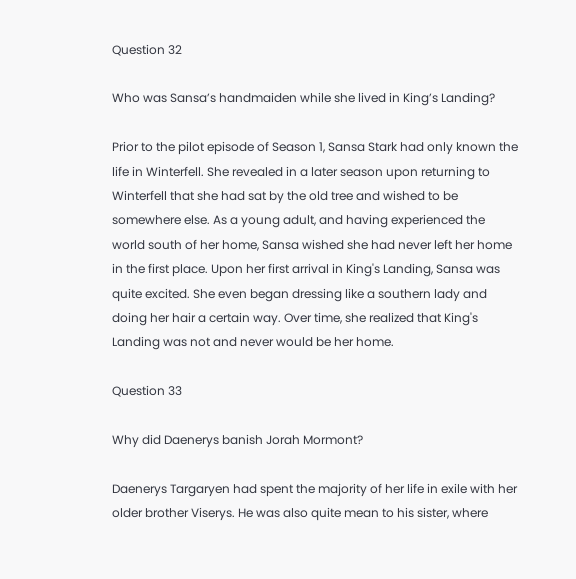Question 32

Who was Sansa’s handmaiden while she lived in King’s Landing?

Prior to the pilot episode of Season 1, Sansa Stark had only known the life in Winterfell. She revealed in a later season upon returning to Winterfell that she had sat by the old tree and wished to be somewhere else. As a young adult, and having experienced the world south of her home, Sansa wished she had never left her home in the first place. Upon her first arrival in King's Landing, Sansa was quite excited. She even began dressing like a southern lady and doing her hair a certain way. Over time, she realized that King's Landing was not and never would be her home.

Question 33

Why did Daenerys banish Jorah Mormont?

Daenerys Targaryen had spent the majority of her life in exile with her older brother Viserys. He was also quite mean to his sister, where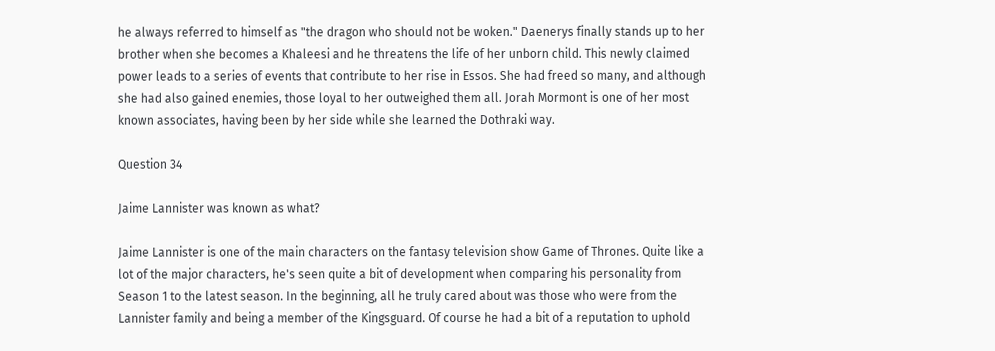he always referred to himself as "the dragon who should not be woken." Daenerys finally stands up to her brother when she becomes a Khaleesi and he threatens the life of her unborn child. This newly claimed power leads to a series of events that contribute to her rise in Essos. She had freed so many, and although she had also gained enemies, those loyal to her outweighed them all. Jorah Mormont is one of her most known associates, having been by her side while she learned the Dothraki way.

Question 34

Jaime Lannister was known as what?

Jaime Lannister is one of the main characters on the fantasy television show Game of Thrones. Quite like a lot of the major characters, he's seen quite a bit of development when comparing his personality from Season 1 to the latest season. In the beginning, all he truly cared about was those who were from the Lannister family and being a member of the Kingsguard. Of course he had a bit of a reputation to uphold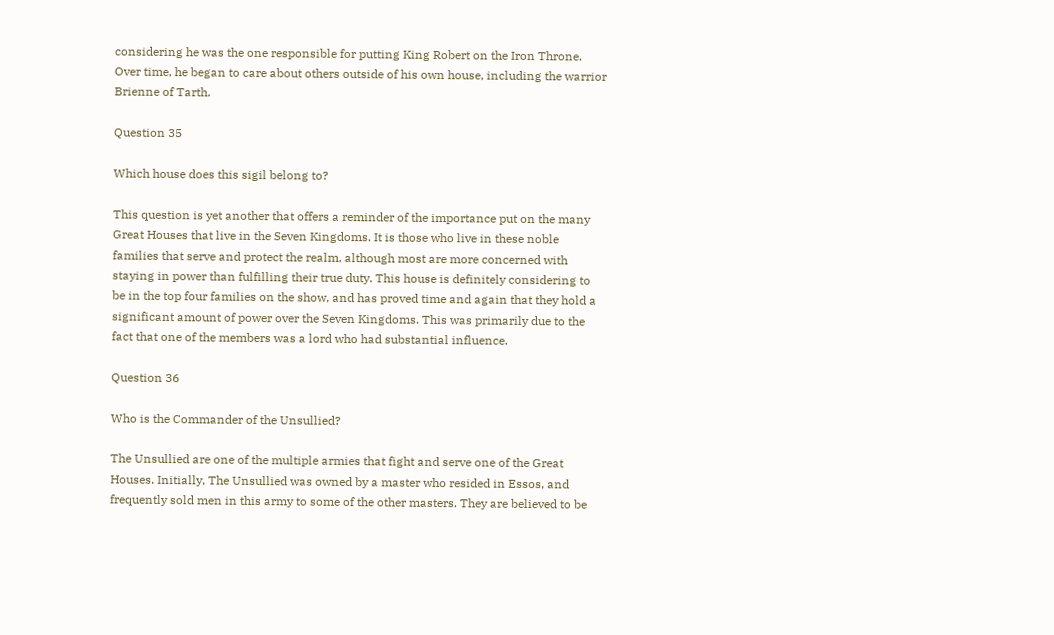considering he was the one responsible for putting King Robert on the Iron Throne. Over time, he began to care about others outside of his own house, including the warrior Brienne of Tarth.

Question 35

Which house does this sigil belong to?

This question is yet another that offers a reminder of the importance put on the many Great Houses that live in the Seven Kingdoms. It is those who live in these noble families that serve and protect the realm, although most are more concerned with staying in power than fulfilling their true duty. This house is definitely considering to be in the top four families on the show, and has proved time and again that they hold a significant amount of power over the Seven Kingdoms. This was primarily due to the fact that one of the members was a lord who had substantial influence.

Question 36

Who is the Commander of the Unsullied?

The Unsullied are one of the multiple armies that fight and serve one of the Great Houses. Initially, The Unsullied was owned by a master who resided in Essos, and frequently sold men in this army to some of the other masters. They are believed to be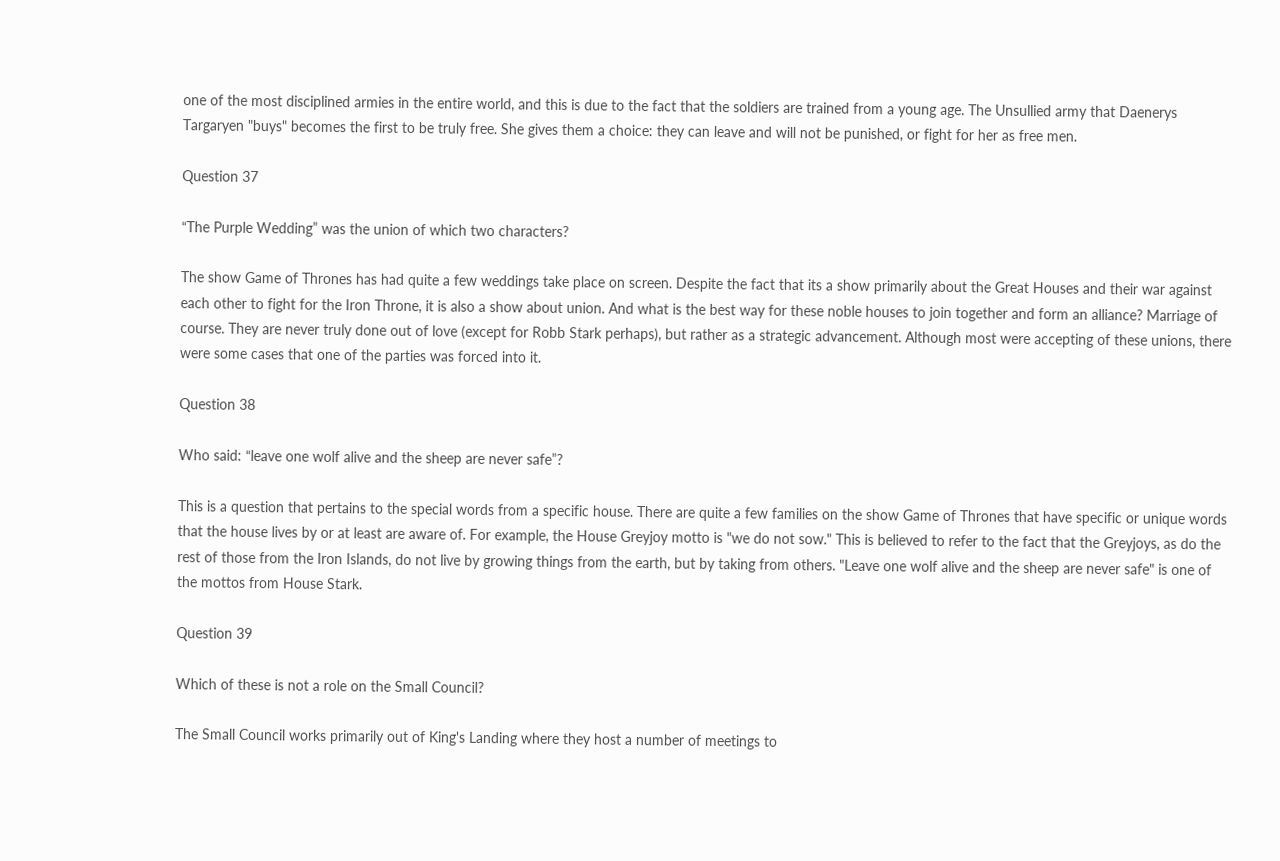one of the most disciplined armies in the entire world, and this is due to the fact that the soldiers are trained from a young age. The Unsullied army that Daenerys Targaryen "buys" becomes the first to be truly free. She gives them a choice: they can leave and will not be punished, or fight for her as free men.

Question 37

“The Purple Wedding” was the union of which two characters?

The show Game of Thrones has had quite a few weddings take place on screen. Despite the fact that its a show primarily about the Great Houses and their war against each other to fight for the Iron Throne, it is also a show about union. And what is the best way for these noble houses to join together and form an alliance? Marriage of course. They are never truly done out of love (except for Robb Stark perhaps), but rather as a strategic advancement. Although most were accepting of these unions, there were some cases that one of the parties was forced into it.

Question 38

Who said: “leave one wolf alive and the sheep are never safe”?

This is a question that pertains to the special words from a specific house. There are quite a few families on the show Game of Thrones that have specific or unique words that the house lives by or at least are aware of. For example, the House Greyjoy motto is "we do not sow." This is believed to refer to the fact that the Greyjoys, as do the rest of those from the Iron Islands, do not live by growing things from the earth, but by taking from others. "Leave one wolf alive and the sheep are never safe" is one of the mottos from House Stark.

Question 39

Which of these is not a role on the Small Council?

The Small Council works primarily out of King's Landing where they host a number of meetings to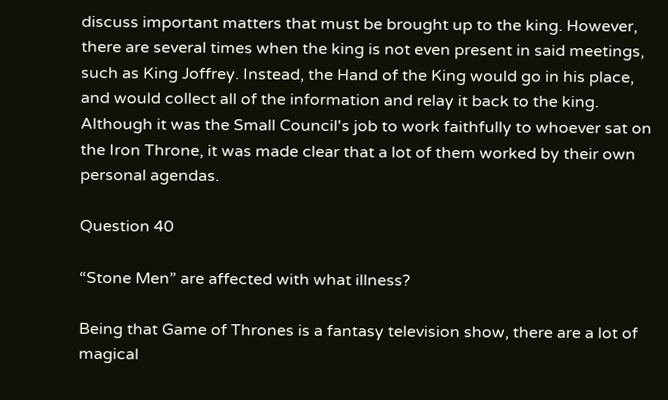discuss important matters that must be brought up to the king. However, there are several times when the king is not even present in said meetings, such as King Joffrey. Instead, the Hand of the King would go in his place, and would collect all of the information and relay it back to the king. Although it was the Small Council's job to work faithfully to whoever sat on the Iron Throne, it was made clear that a lot of them worked by their own personal agendas.

Question 40

“Stone Men” are affected with what illness?

Being that Game of Thrones is a fantasy television show, there are a lot of magical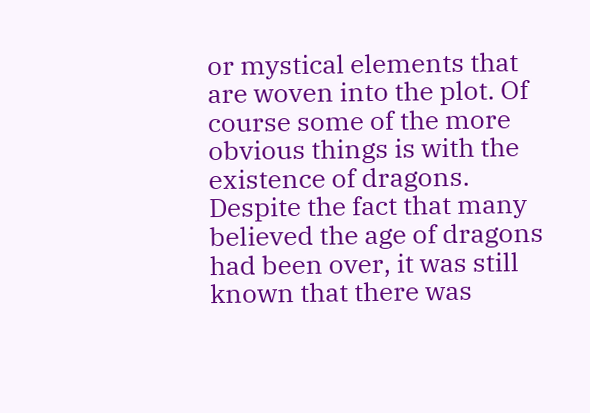or mystical elements that are woven into the plot. Of course some of the more obvious things is with the existence of dragons. Despite the fact that many believed the age of dragons had been over, it was still known that there was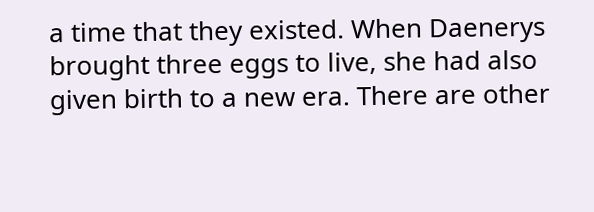a time that they existed. When Daenerys brought three eggs to live, she had also given birth to a new era. There are other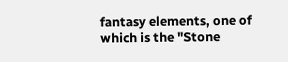fantasy elements, one of which is the "Stone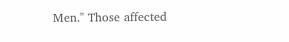Men." Those affected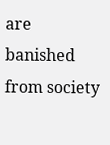are banished from society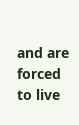and are forced to live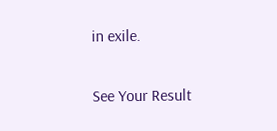in exile.

See Your Result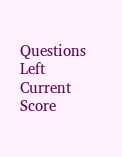Questions Left
Current Score